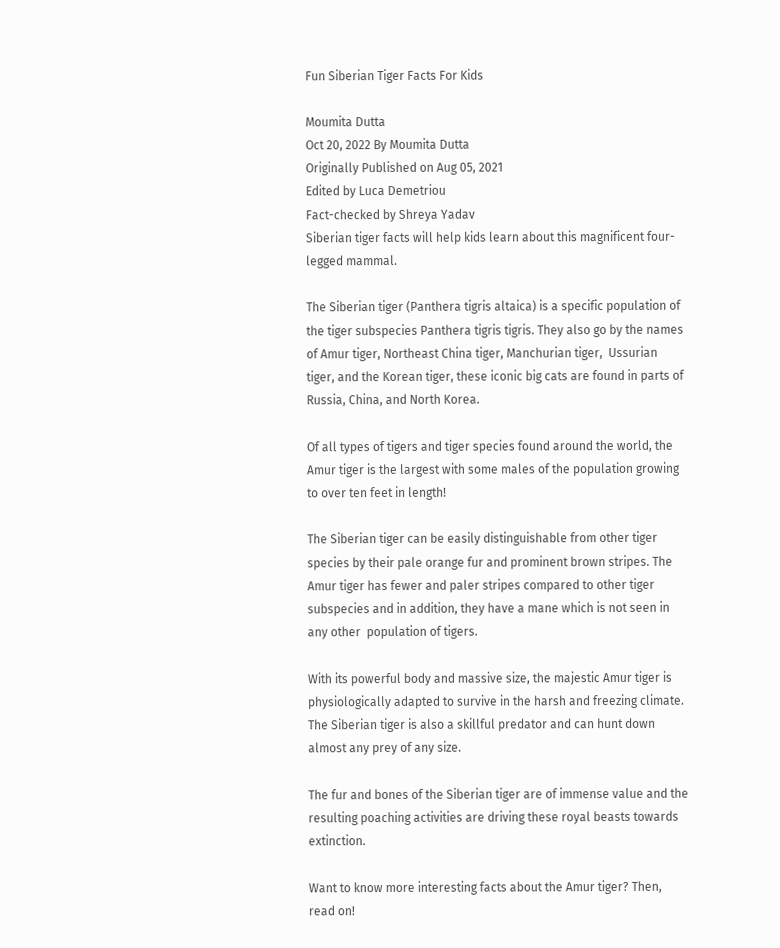Fun Siberian Tiger Facts For Kids

Moumita Dutta
Oct 20, 2022 By Moumita Dutta
Originally Published on Aug 05, 2021
Edited by Luca Demetriou
Fact-checked by Shreya Yadav
Siberian tiger facts will help kids learn about this magnificent four-legged mammal.

The Siberian tiger (Panthera tigris altaica) is a specific population of the tiger subspecies Panthera tigris tigris. They also go by the names of Amur tiger, Northeast China tiger, Manchurian tiger,  Ussurian tiger, and the Korean tiger, these iconic big cats are found in parts of Russia, China, and North Korea.

Of all types of tigers and tiger species found around the world, the Amur tiger is the largest with some males of the population growing to over ten feet in length!

The Siberian tiger can be easily distinguishable from other tiger species by their pale orange fur and prominent brown stripes. The Amur tiger has fewer and paler stripes compared to other tiger subspecies and in addition, they have a mane which is not seen in any other  population of tigers.

With its powerful body and massive size, the majestic Amur tiger is physiologically adapted to survive in the harsh and freezing climate. The Siberian tiger is also a skillful predator and can hunt down almost any prey of any size.

The fur and bones of the Siberian tiger are of immense value and the resulting poaching activities are driving these royal beasts towards extinction.

Want to know more interesting facts about the Amur tiger? Then, read on!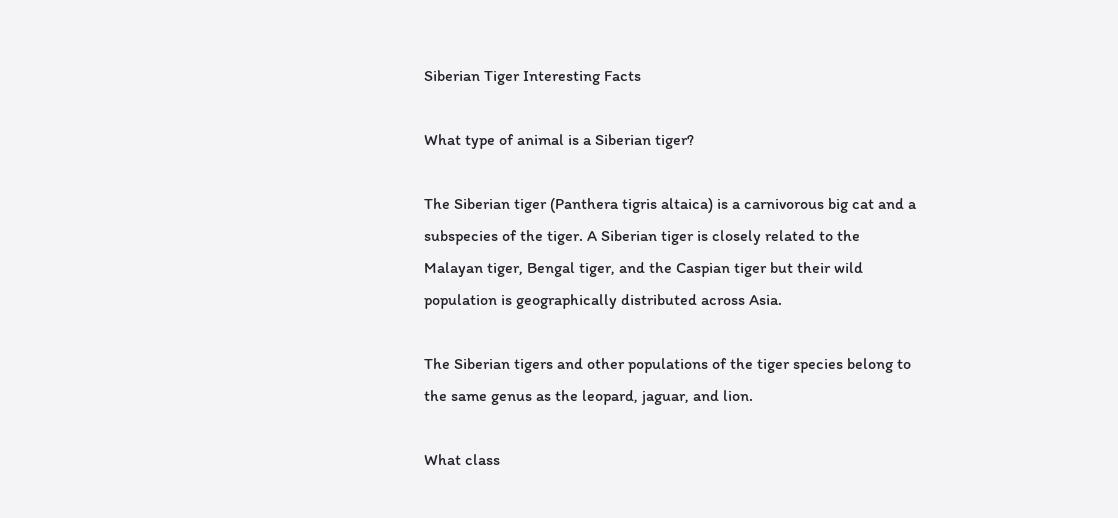Siberian Tiger Interesting Facts

What type of animal is a Siberian tiger?

The Siberian tiger (Panthera tigris altaica) is a carnivorous big cat and a subspecies of the tiger. A Siberian tiger is closely related to the Malayan tiger, Bengal tiger, and the Caspian tiger but their wild population is geographically distributed across Asia.

The Siberian tigers and other populations of the tiger species belong to the same genus as the leopard, jaguar, and lion.

What class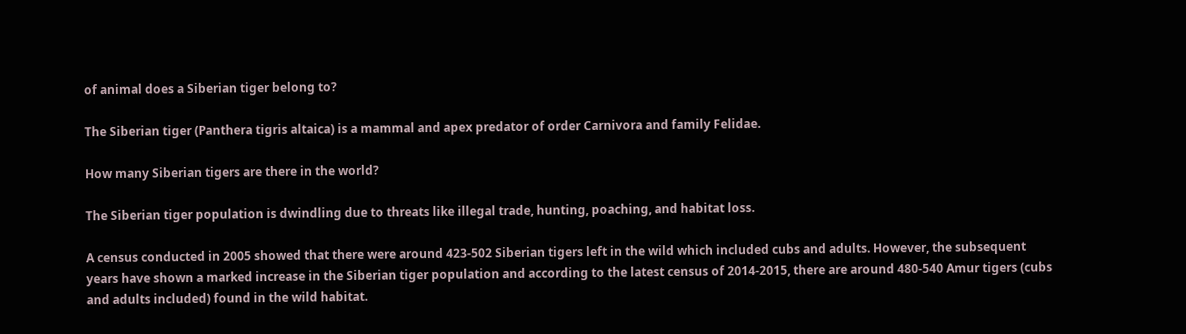of animal does a Siberian tiger belong to?

The Siberian tiger (Panthera tigris altaica) is a mammal and apex predator of order Carnivora and family Felidae.

How many Siberian tigers are there in the world?

The Siberian tiger population is dwindling due to threats like illegal trade, hunting, poaching, and habitat loss.

A census conducted in 2005 showed that there were around 423-502 Siberian tigers left in the wild which included cubs and adults. However, the subsequent years have shown a marked increase in the Siberian tiger population and according to the latest census of 2014-2015, there are around 480-540 Amur tigers (cubs and adults included) found in the wild habitat.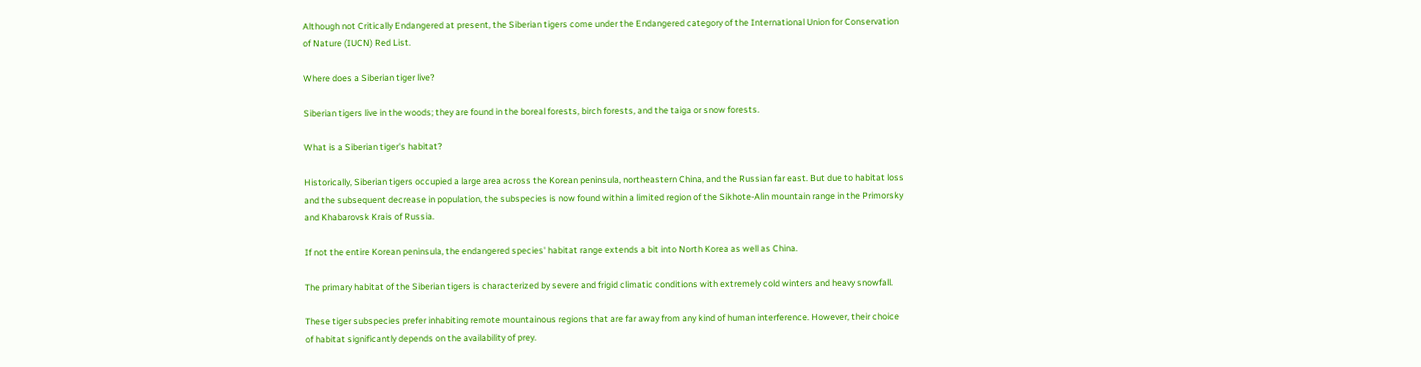Although not Critically Endangered at present, the Siberian tigers come under the Endangered category of the International Union for Conservation of Nature (IUCN) Red List.

Where does a Siberian tiger live?

Siberian tigers live in the woods; they are found in the boreal forests, birch forests, and the taiga or snow forests.

What is a Siberian tiger's habitat?

Historically, Siberian tigers occupied a large area across the Korean peninsula, northeastern China, and the Russian far east. But due to habitat loss and the subsequent decrease in population, the subspecies is now found within a limited region of the Sikhote-Alin mountain range in the Primorsky and Khabarovsk Krais of Russia.

If not the entire Korean peninsula, the endangered species' habitat range extends a bit into North Korea as well as China.

The primary habitat of the Siberian tigers is characterized by severe and frigid climatic conditions with extremely cold winters and heavy snowfall.

These tiger subspecies prefer inhabiting remote mountainous regions that are far away from any kind of human interference. However, their choice of habitat significantly depends on the availability of prey.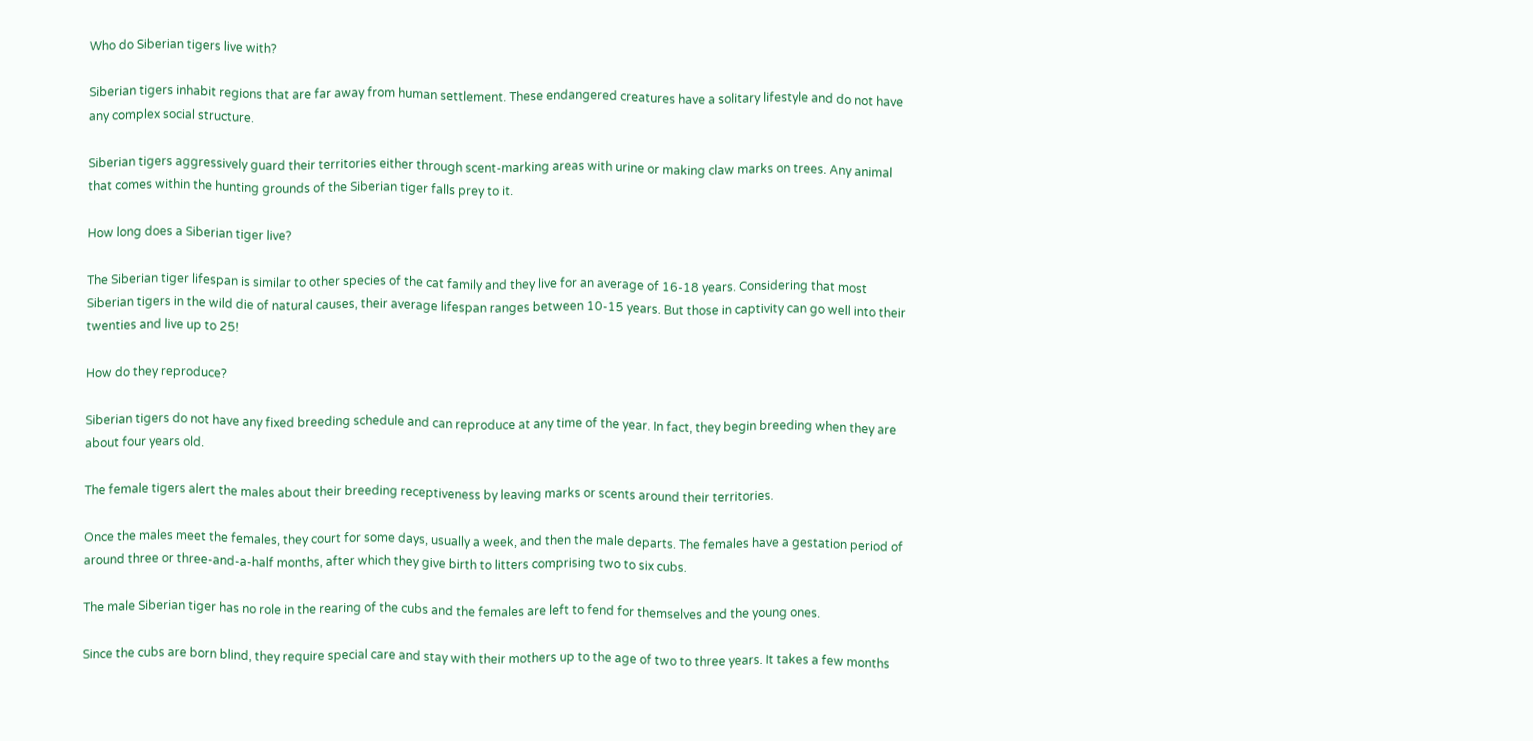Who do Siberian tigers live with?

Siberian tigers inhabit regions that are far away from human settlement. These endangered creatures have a solitary lifestyle and do not have any complex social structure.

Siberian tigers aggressively guard their territories either through scent-marking areas with urine or making claw marks on trees. Any animal that comes within the hunting grounds of the Siberian tiger falls prey to it.

How long does a Siberian tiger live?

The Siberian tiger lifespan is similar to other species of the cat family and they live for an average of 16-18 years. Considering that most Siberian tigers in the wild die of natural causes, their average lifespan ranges between 10-15 years. But those in captivity can go well into their twenties and live up to 25!

How do they reproduce?

Siberian tigers do not have any fixed breeding schedule and can reproduce at any time of the year. In fact, they begin breeding when they are about four years old.

The female tigers alert the males about their breeding receptiveness by leaving marks or scents around their territories.

Once the males meet the females, they court for some days, usually a week, and then the male departs. The females have a gestation period of around three or three-and-a-half months, after which they give birth to litters comprising two to six cubs.

The male Siberian tiger has no role in the rearing of the cubs and the females are left to fend for themselves and the young ones.

Since the cubs are born blind, they require special care and stay with their mothers up to the age of two to three years. It takes a few months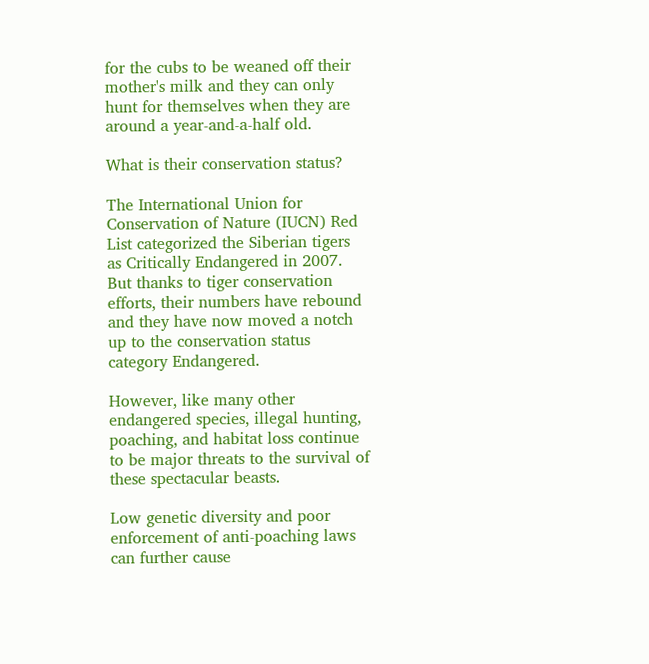for the cubs to be weaned off their mother's milk and they can only hunt for themselves when they are around a year-and-a-half old.

What is their conservation status?

The International Union for Conservation of Nature (IUCN) Red List categorized the Siberian tigers as Critically Endangered in 2007. But thanks to tiger conservation efforts, their numbers have rebound and they have now moved a notch up to the conservation status category Endangered.

However, like many other endangered species, illegal hunting, poaching, and habitat loss continue to be major threats to the survival of these spectacular beasts.

Low genetic diversity and poor enforcement of anti-poaching laws can further cause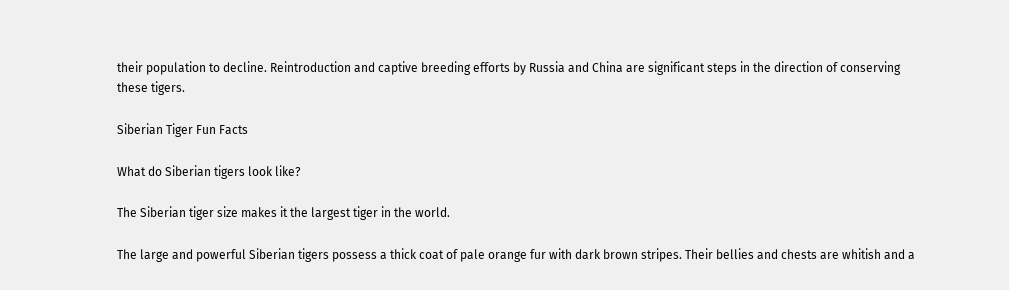their population to decline. Reintroduction and captive breeding efforts by Russia and China are significant steps in the direction of conserving these tigers.

Siberian Tiger Fun Facts

What do Siberian tigers look like?

The Siberian tiger size makes it the largest tiger in the world.

The large and powerful Siberian tigers possess a thick coat of pale orange fur with dark brown stripes. Their bellies and chests are whitish and a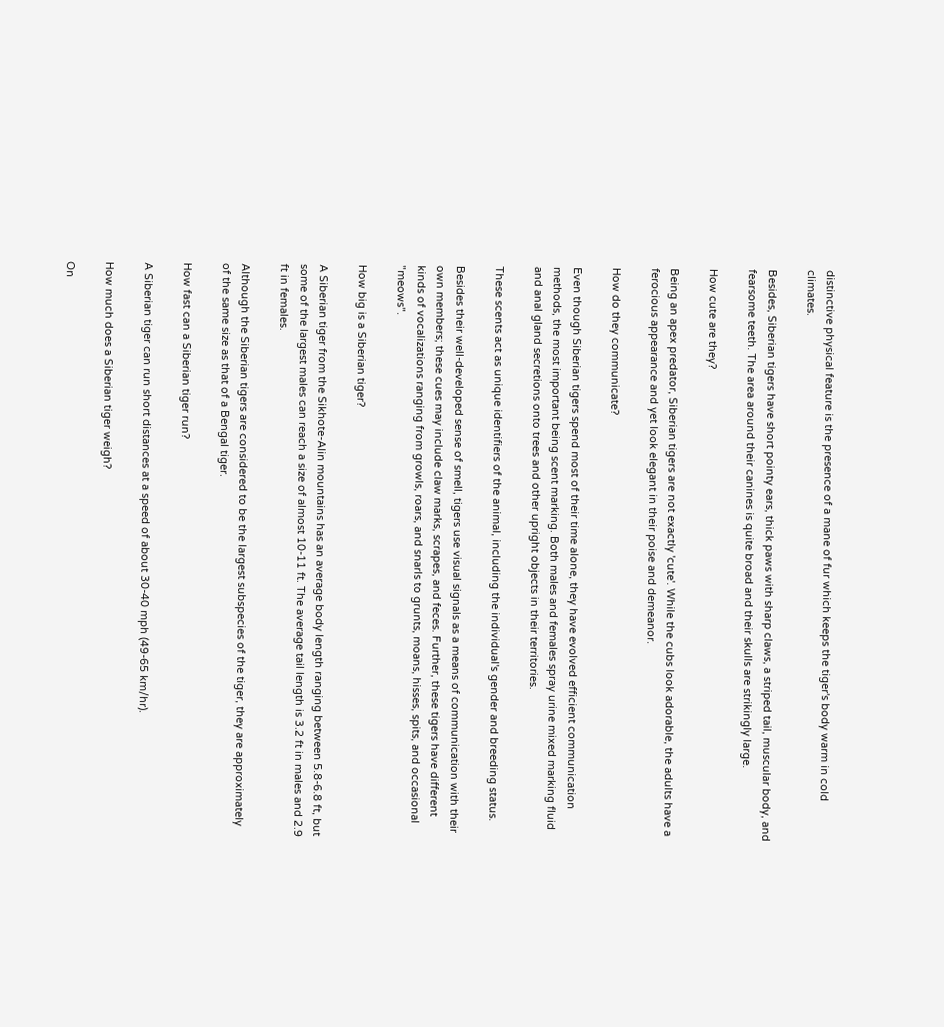distinctive physical feature is the presence of a mane of fur which keeps the tiger's body warm in cold climates.

Besides, Siberian tigers have short pointy ears, thick paws with sharp claws, a striped tail, muscular body, and fearsome teeth. The area around their canines is quite broad and their skulls are strikingly large.

How cute are they?

Being an apex predator, Siberian tigers are not exactly 'cute'. While the cubs look adorable, the adults have a ferocious appearance and yet look elegant in their poise and demeanor.

How do they communicate?

Even though Siberian tigers spend most of their time alone, they have evolved efficient communication methods, the most important being scent marking. Both males and females spray urine mixed marking fluid and anal gland secretions onto trees and other upright objects in their territories.

These scents act as unique identifiers of the animal, including the individual's gender and breeding status.

Besides their well-developed sense of smell, tigers use visual signals as a means of communication with their own members; these cues may include claw marks, scrapes, and feces. Further, these tigers have different kinds of vocalizations ranging from growls, roars, and snarls to grunts, moans, hisses, spits, and occasional "meows".

How big is a Siberian tiger?

A Siberian tiger from the Sikhote-Alin mountains has an average body length ranging between 5.8-6.8 ft, but some of the largest males can reach a size of almost 10-11 ft. The average tail length is 3.2 ft in males and 2.9 ft in females.

Although the Siberian tigers are considered to be the largest subspecies of the tiger, they are approximately of the same size as that of a Bengal tiger.

How fast can a Siberian tiger run?

A Siberian tiger can run short distances at a speed of about 30-40 mph (49-65 km/hr).

How much does a Siberian tiger weigh?

On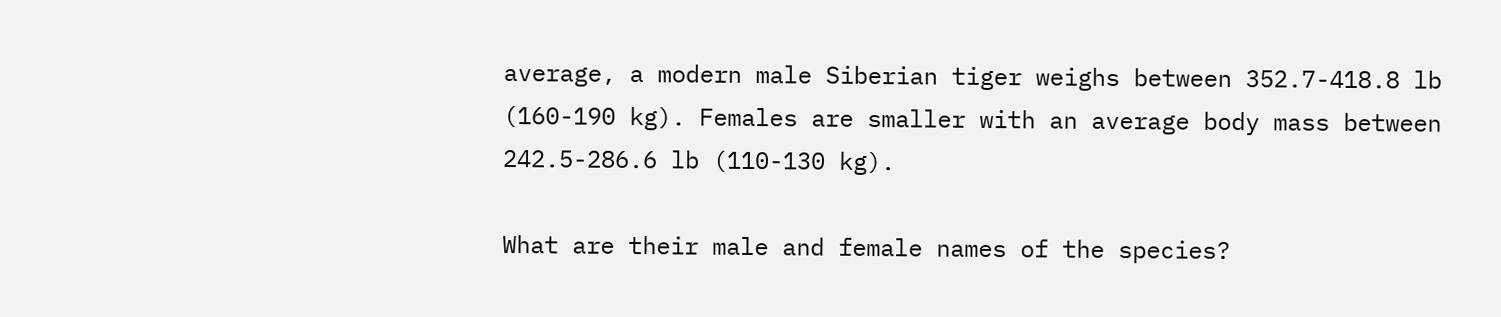average, a modern male Siberian tiger weighs between 352.7-418.8 lb (160-190 kg). Females are smaller with an average body mass between 242.5-286.6 lb (110-130 kg).

What are their male and female names of the species?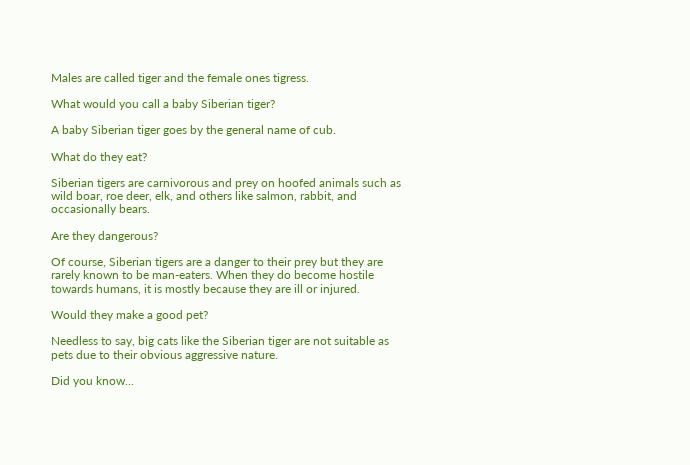Males are called tiger and the female ones tigress.

What would you call a baby Siberian tiger?

A baby Siberian tiger goes by the general name of cub.

What do they eat?

Siberian tigers are carnivorous and prey on hoofed animals such as wild boar, roe deer, elk, and others like salmon, rabbit, and occasionally bears.

Are they dangerous?

Of course, Siberian tigers are a danger to their prey but they are rarely known to be man-eaters. When they do become hostile towards humans, it is mostly because they are ill or injured.

Would they make a good pet?

Needless to say, big cats like the Siberian tiger are not suitable as pets due to their obvious aggressive nature.

Did you know...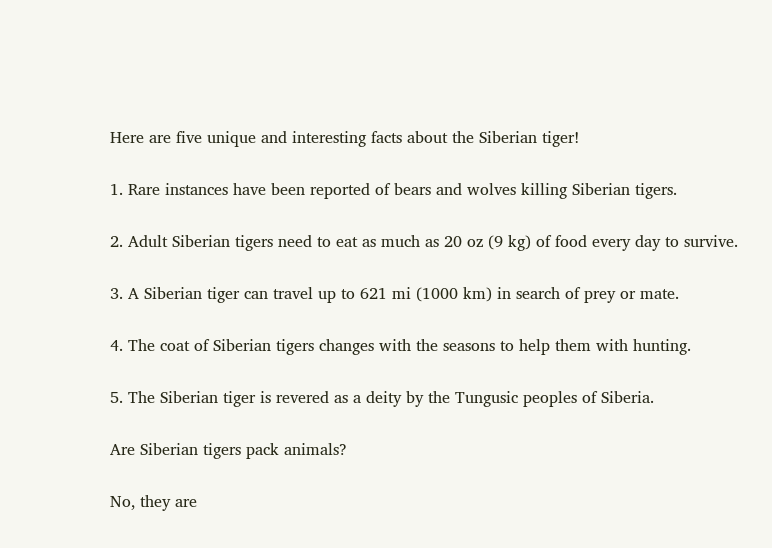Here are five unique and interesting facts about the Siberian tiger!

1. Rare instances have been reported of bears and wolves killing Siberian tigers.

2. Adult Siberian tigers need to eat as much as 20 oz (9 kg) of food every day to survive.

3. A Siberian tiger can travel up to 621 mi (1000 km) in search of prey or mate.

4. The coat of Siberian tigers changes with the seasons to help them with hunting.

5. The Siberian tiger is revered as a deity by the Tungusic peoples of Siberia.

Are Siberian tigers pack animals?

No, they are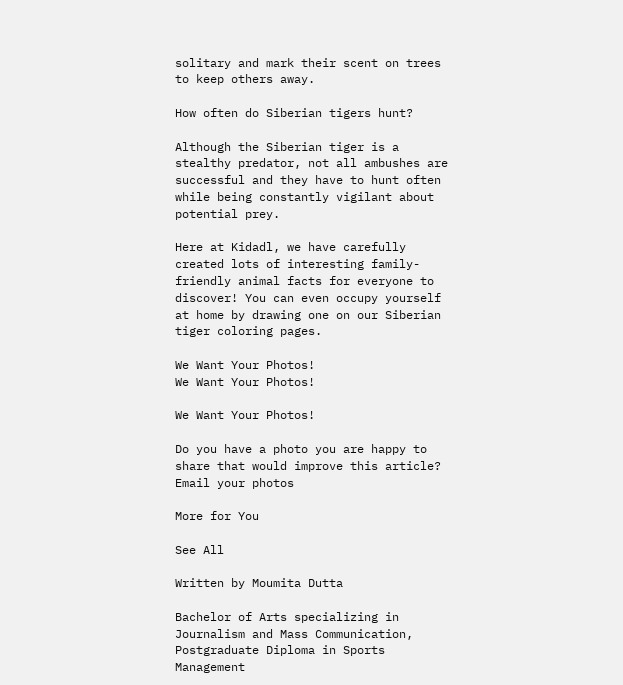solitary and mark their scent on trees to keep others away.

How often do Siberian tigers hunt?

Although the Siberian tiger is a stealthy predator, not all ambushes are successful and they have to hunt often while being constantly vigilant about potential prey.

Here at Kidadl, we have carefully created lots of interesting family-friendly animal facts for everyone to discover! You can even occupy yourself at home by drawing one on our Siberian tiger coloring pages.

We Want Your Photos!
We Want Your Photos!

We Want Your Photos!

Do you have a photo you are happy to share that would improve this article?
Email your photos

More for You

See All

Written by Moumita Dutta

Bachelor of Arts specializing in Journalism and Mass Communication, Postgraduate Diploma in Sports Management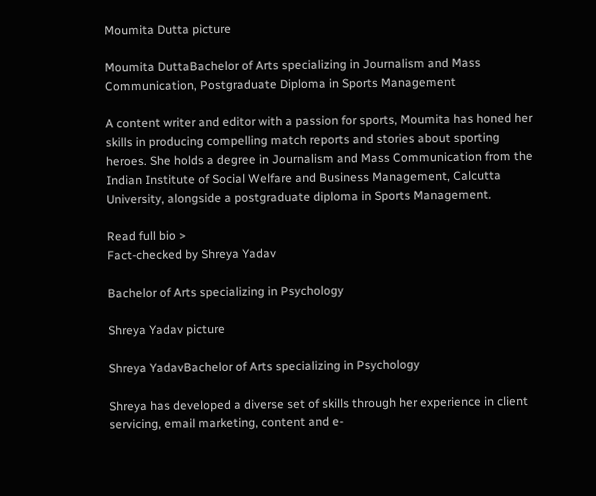Moumita Dutta picture

Moumita DuttaBachelor of Arts specializing in Journalism and Mass Communication, Postgraduate Diploma in Sports Management

A content writer and editor with a passion for sports, Moumita has honed her skills in producing compelling match reports and stories about sporting heroes. She holds a degree in Journalism and Mass Communication from the Indian Institute of Social Welfare and Business Management, Calcutta University, alongside a postgraduate diploma in Sports Management.

Read full bio >
Fact-checked by Shreya Yadav

Bachelor of Arts specializing in Psychology

Shreya Yadav picture

Shreya YadavBachelor of Arts specializing in Psychology

Shreya has developed a diverse set of skills through her experience in client servicing, email marketing, content and e-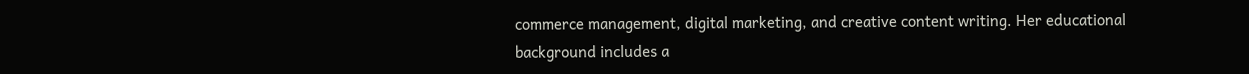commerce management, digital marketing, and creative content writing. Her educational background includes a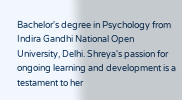Bachelor's degree in Psychology from Indira Gandhi National Open University, Delhi. Shreya's passion for ongoing learning and development is a testament to her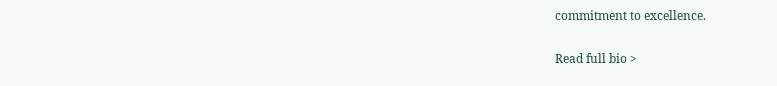commitment to excellence.

Read full bio >